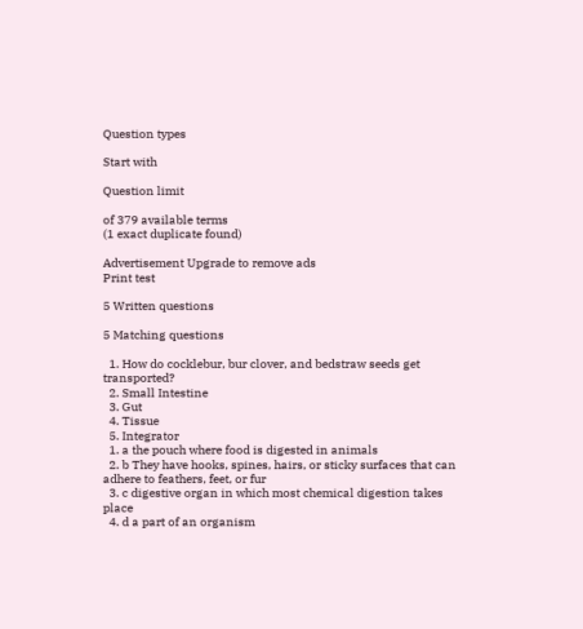Question types

Start with

Question limit

of 379 available terms
(1 exact duplicate found)

Advertisement Upgrade to remove ads
Print test

5 Written questions

5 Matching questions

  1. How do cocklebur, bur clover, and bedstraw seeds get transported?
  2. Small Intestine
  3. Gut
  4. Tissue
  5. Integrator
  1. a the pouch where food is digested in animals
  2. b They have hooks, spines, hairs, or sticky surfaces that can adhere to feathers, feet, or fur
  3. c digestive organ in which most chemical digestion takes place
  4. d a part of an organism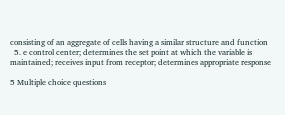consisting of an aggregate of cells having a similar structure and function
  5. e control center; determines the set point at which the variable is maintained; receives input from receptor; determines appropriate response

5 Multiple choice questions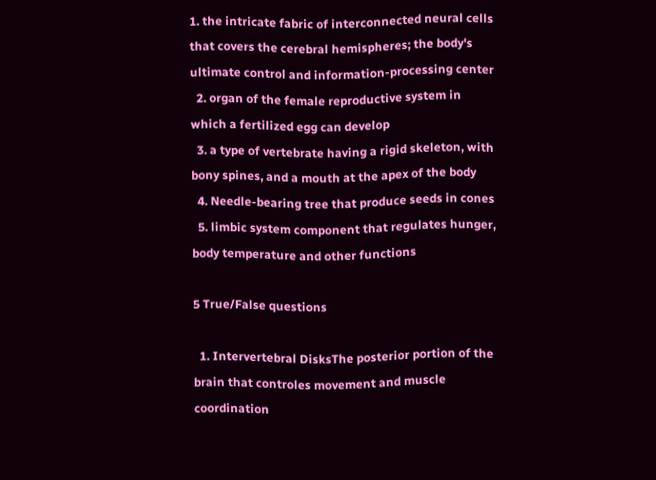1. the intricate fabric of interconnected neural cells that covers the cerebral hemispheres; the body's ultimate control and information-processing center
  2. organ of the female reproductive system in which a fertilized egg can develop
  3. a type of vertebrate having a rigid skeleton, with bony spines, and a mouth at the apex of the body
  4. Needle-bearing tree that produce seeds in cones
  5. limbic system component that regulates hunger, body temperature and other functions

5 True/False questions

  1. Intervertebral DisksThe posterior portion of the brain that controles movement and muscle coordination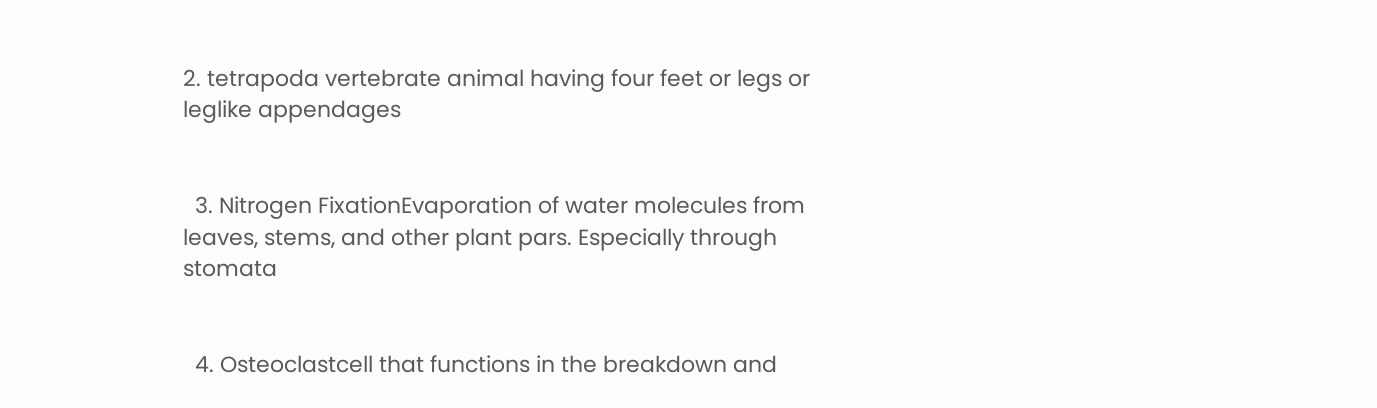2. tetrapoda vertebrate animal having four feet or legs or leglike appendages


  3. Nitrogen FixationEvaporation of water molecules from leaves, stems, and other plant pars. Especially through stomata


  4. Osteoclastcell that functions in the breakdown and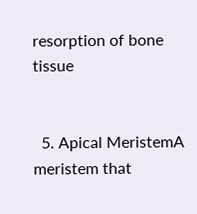resorption of bone tissue


  5. Apical MeristemA meristem that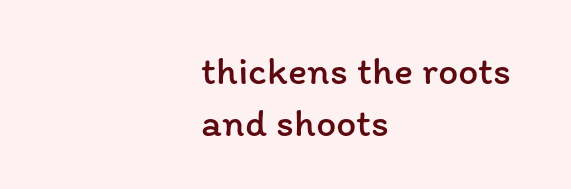thickens the roots and shoots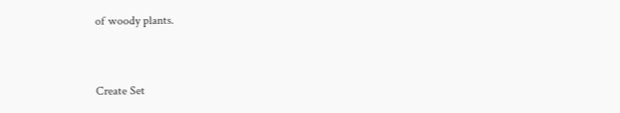of woody plants.


Create Set